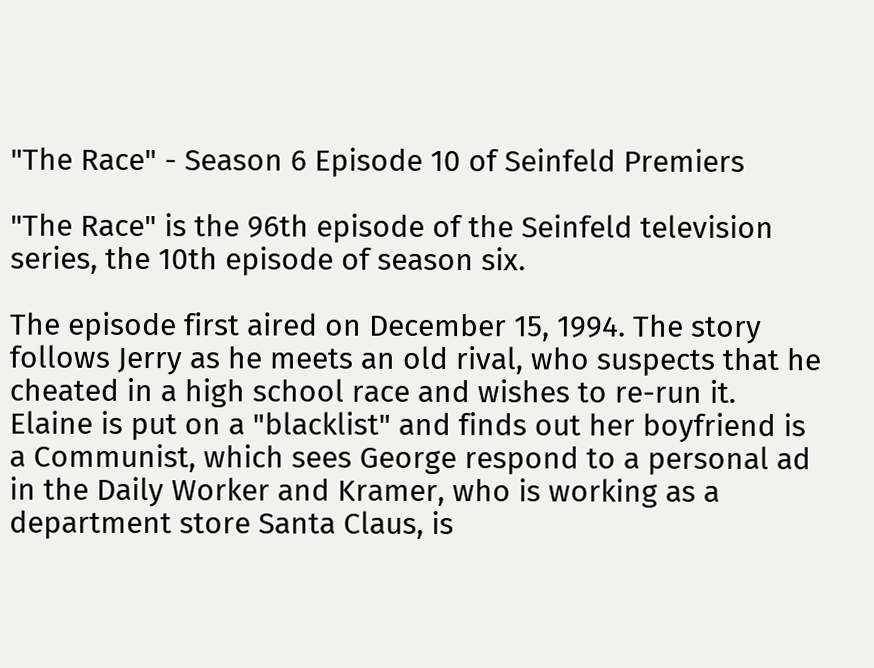"The Race" - Season 6 Episode 10 of Seinfeld Premiers

"The Race" is the 96th episode of the Seinfeld television series, the 10th episode of season six.

The episode first aired on December 15, 1994. The story follows Jerry as he meets an old rival, who suspects that he cheated in a high school race and wishes to re-run it. Elaine is put on a "blacklist" and finds out her boyfriend is a Communist, which sees George respond to a personal ad in the Daily Worker and Kramer, who is working as a department store Santa Claus, is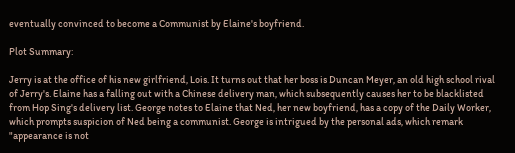eventually convinced to become a Communist by Elaine's boyfriend.

Plot Summary:

Jerry is at the office of his new girlfriend, Lois. It turns out that her boss is Duncan Meyer, an old high school rival of Jerry's. Elaine has a falling out with a Chinese delivery man, which subsequently causes her to be blacklisted from Hop Sing's delivery list. George notes to Elaine that Ned, her new boyfriend, has a copy of the Daily Worker, which prompts suspicion of Ned being a communist. George is intrigued by the personal ads, which remark "appearance is not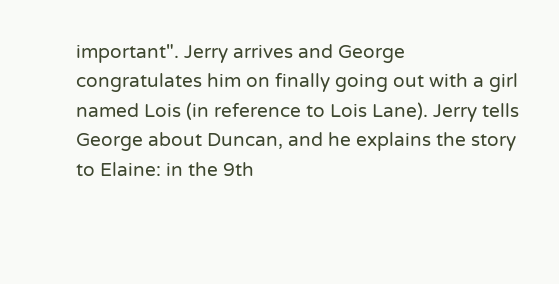important". Jerry arrives and George congratulates him on finally going out with a girl named Lois (in reference to Lois Lane). Jerry tells George about Duncan, and he explains the story to Elaine: in the 9th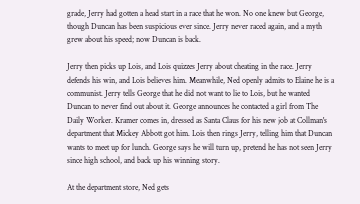grade, Jerry had gotten a head start in a race that he won. No one knew but George, though Duncan has been suspicious ever since. Jerry never raced again, and a myth grew about his speed; now Duncan is back.

Jerry then picks up Lois, and Lois quizzes Jerry about cheating in the race. Jerry defends his win, and Lois believes him. Meanwhile, Ned openly admits to Elaine he is a communist. Jerry tells George that he did not want to lie to Lois, but he wanted Duncan to never find out about it. George announces he contacted a girl from The Daily Worker. Kramer comes in, dressed as Santa Claus for his new job at Collman's department that Mickey Abbott got him. Lois then rings Jerry, telling him that Duncan wants to meet up for lunch. George says he will turn up, pretend he has not seen Jerry since high school, and back up his winning story.

At the department store, Ned gets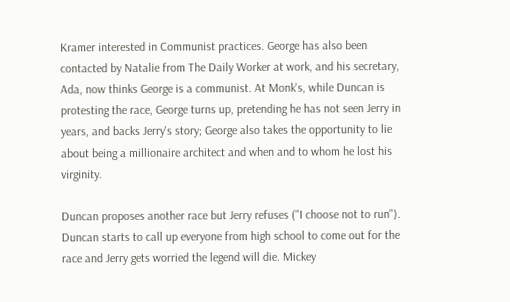Kramer interested in Communist practices. George has also been contacted by Natalie from The Daily Worker at work, and his secretary, Ada, now thinks George is a communist. At Monk's, while Duncan is protesting the race, George turns up, pretending he has not seen Jerry in years, and backs Jerry's story; George also takes the opportunity to lie about being a millionaire architect and when and to whom he lost his virginity.

Duncan proposes another race but Jerry refuses ("I choose not to run"). Duncan starts to call up everyone from high school to come out for the race and Jerry gets worried the legend will die. Mickey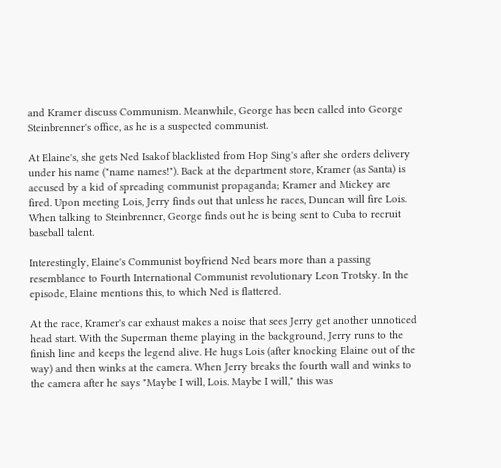and Kramer discuss Communism. Meanwhile, George has been called into George Steinbrenner's office, as he is a suspected communist.

At Elaine's, she gets Ned Isakof blacklisted from Hop Sing's after she orders delivery under his name ("name names!"). Back at the department store, Kramer (as Santa) is accused by a kid of spreading communist propaganda; Kramer and Mickey are fired. Upon meeting Lois, Jerry finds out that unless he races, Duncan will fire Lois. When talking to Steinbrenner, George finds out he is being sent to Cuba to recruit baseball talent.

Interestingly, Elaine's Communist boyfriend Ned bears more than a passing resemblance to Fourth International Communist revolutionary Leon Trotsky. In the episode, Elaine mentions this, to which Ned is flattered.

At the race, Kramer's car exhaust makes a noise that sees Jerry get another unnoticed head start. With the Superman theme playing in the background, Jerry runs to the finish line and keeps the legend alive. He hugs Lois (after knocking Elaine out of the way) and then winks at the camera. When Jerry breaks the fourth wall and winks to the camera after he says "Maybe I will, Lois. Maybe I will," this was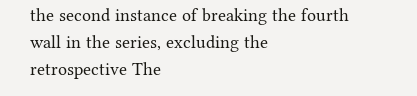the second instance of breaking the fourth wall in the series, excluding the retrospective The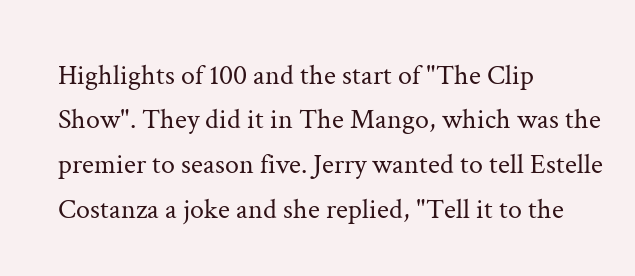Highlights of 100 and the start of "The Clip Show". They did it in The Mango, which was the premier to season five. Jerry wanted to tell Estelle Costanza a joke and she replied, "Tell it to the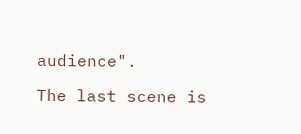audience".

The last scene is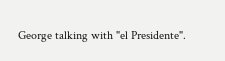George talking with "el Presidente".